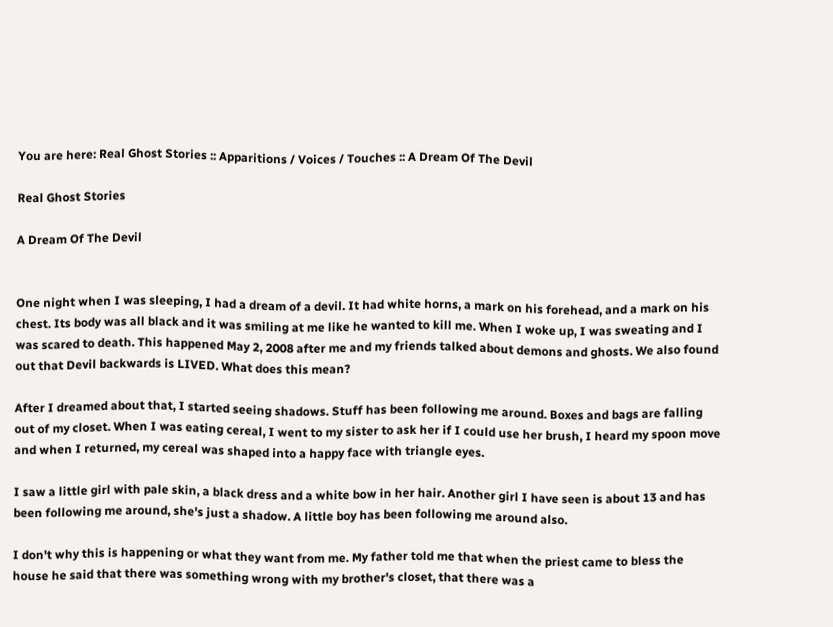You are here: Real Ghost Stories :: Apparitions / Voices / Touches :: A Dream Of The Devil

Real Ghost Stories

A Dream Of The Devil


One night when I was sleeping, I had a dream of a devil. It had white horns, a mark on his forehead, and a mark on his chest. Its body was all black and it was smiling at me like he wanted to kill me. When I woke up, I was sweating and I was scared to death. This happened May 2, 2008 after me and my friends talked about demons and ghosts. We also found out that Devil backwards is LIVED. What does this mean?

After I dreamed about that, I started seeing shadows. Stuff has been following me around. Boxes and bags are falling out of my closet. When I was eating cereal, I went to my sister to ask her if I could use her brush, I heard my spoon move and when I returned, my cereal was shaped into a happy face with triangle eyes.

I saw a little girl with pale skin, a black dress and a white bow in her hair. Another girl I have seen is about 13 and has been following me around, she's just a shadow. A little boy has been following me around also.

I don't why this is happening or what they want from me. My father told me that when the priest came to bless the house he said that there was something wrong with my brother's closet, that there was a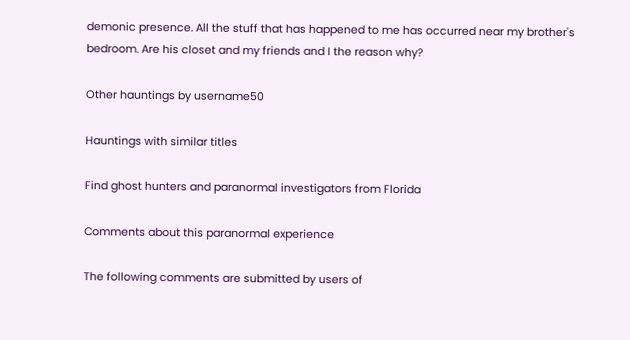demonic presence. All the stuff that has happened to me has occurred near my brother's bedroom. Are his closet and my friends and I the reason why?

Other hauntings by username50

Hauntings with similar titles

Find ghost hunters and paranormal investigators from Florida

Comments about this paranormal experience

The following comments are submitted by users of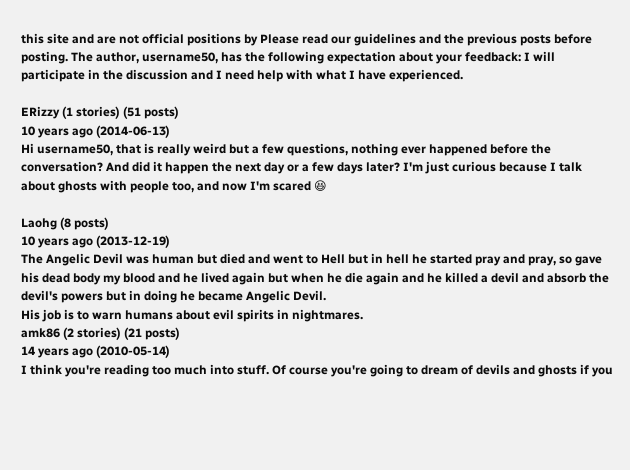this site and are not official positions by Please read our guidelines and the previous posts before posting. The author, username50, has the following expectation about your feedback: I will participate in the discussion and I need help with what I have experienced.

ERizzy (1 stories) (51 posts)
10 years ago (2014-06-13)
Hi username50, that is really weird but a few questions, nothing ever happened before the conversation? And did it happen the next day or a few days later? I'm just curious because I talk about ghosts with people too, and now I'm scared 😆

Laohg (8 posts)
10 years ago (2013-12-19)
The Angelic Devil was human but died and went to Hell but in hell he started pray and pray, so gave his dead body my blood and he lived again but when he die again and he killed a devil and absorb the devil's powers but in doing he became Angelic Devil.
His job is to warn humans about evil spirits in nightmares.
amk86 (2 stories) (21 posts)
14 years ago (2010-05-14)
I think you're reading too much into stuff. Of course you're going to dream of devils and ghosts if you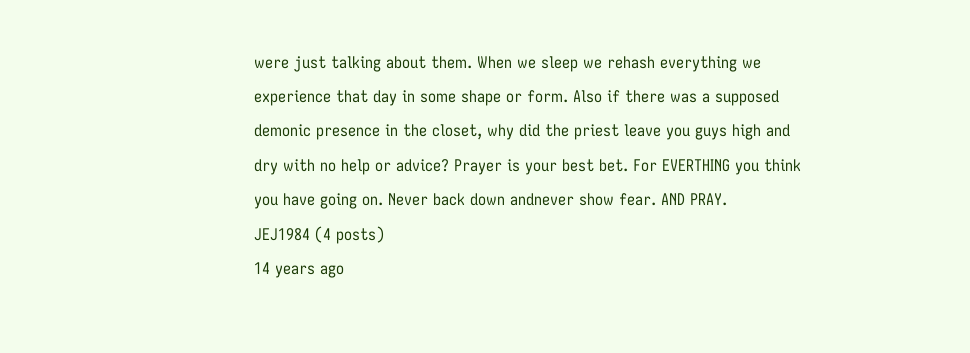were just talking about them. When we sleep we rehash everything we experience that day in some shape or form. Also if there was a supposed demonic presence in the closet, why did the priest leave you guys high and dry with no help or advice? Prayer is your best bet. For EVERTHING you think you have going on. Never back down andnever show fear. AND PRAY.
JEJ1984 (4 posts)
14 years ago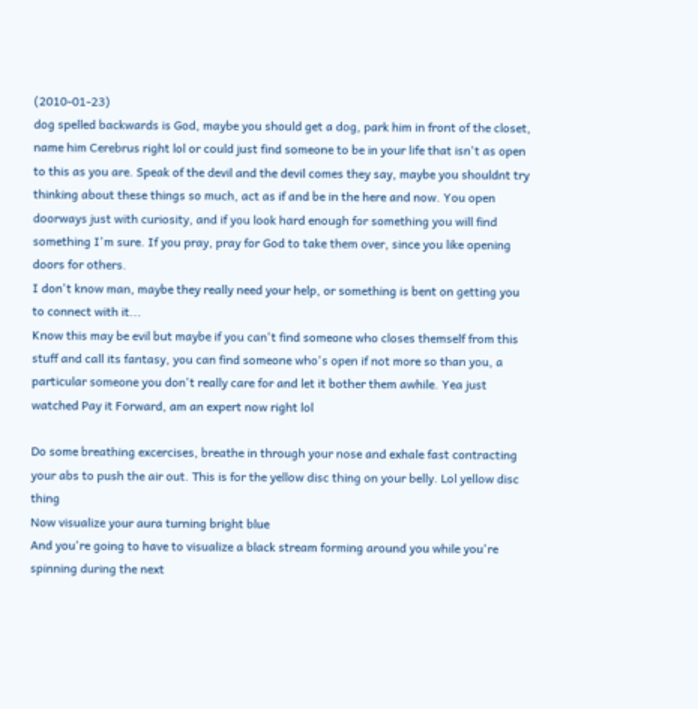(2010-01-23)
dog spelled backwards is God, maybe you should get a dog, park him in front of the closet, name him Cerebrus right lol or could just find someone to be in your life that isn't as open to this as you are. Speak of the devil and the devil comes they say, maybe you shouldnt try thinking about these things so much, act as if and be in the here and now. You open doorways just with curiosity, and if you look hard enough for something you will find something I'm sure. If you pray, pray for God to take them over, since you like opening doors for others.
I don't know man, maybe they really need your help, or something is bent on getting you to connect with it...
Know this may be evil but maybe if you can't find someone who closes themself from this stuff and call its fantasy, you can find someone who's open if not more so than you, a particular someone you don't really care for and let it bother them awhile. Yea just watched Pay it Forward, am an expert now right lol

Do some breathing excercises, breathe in through your nose and exhale fast contracting your abs to push the air out. This is for the yellow disc thing on your belly. Lol yellow disc thing
Now visualize your aura turning bright blue
And you're going to have to visualize a black stream forming around you while you're spinning during the next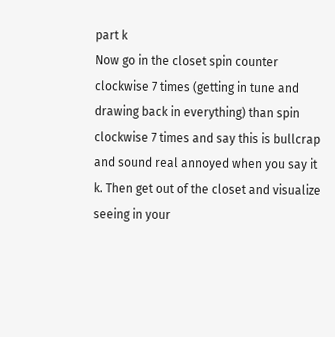part k
Now go in the closet spin counter clockwise 7 times (getting in tune and drawing back in everything) than spin clockwise 7 times and say this is bullcrap and sound real annoyed when you say it k. Then get out of the closet and visualize seeing in your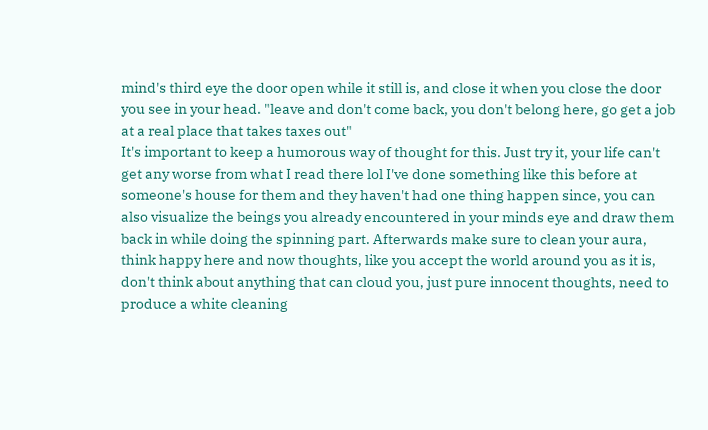mind's third eye the door open while it still is, and close it when you close the door you see in your head. "leave and don't come back, you don't belong here, go get a job at a real place that takes taxes out"
It's important to keep a humorous way of thought for this. Just try it, your life can't get any worse from what I read there lol I've done something like this before at someone's house for them and they haven't had one thing happen since, you can also visualize the beings you already encountered in your minds eye and draw them back in while doing the spinning part. Afterwards make sure to clean your aura, think happy here and now thoughts, like you accept the world around you as it is, don't think about anything that can cloud you, just pure innocent thoughts, need to produce a white cleaning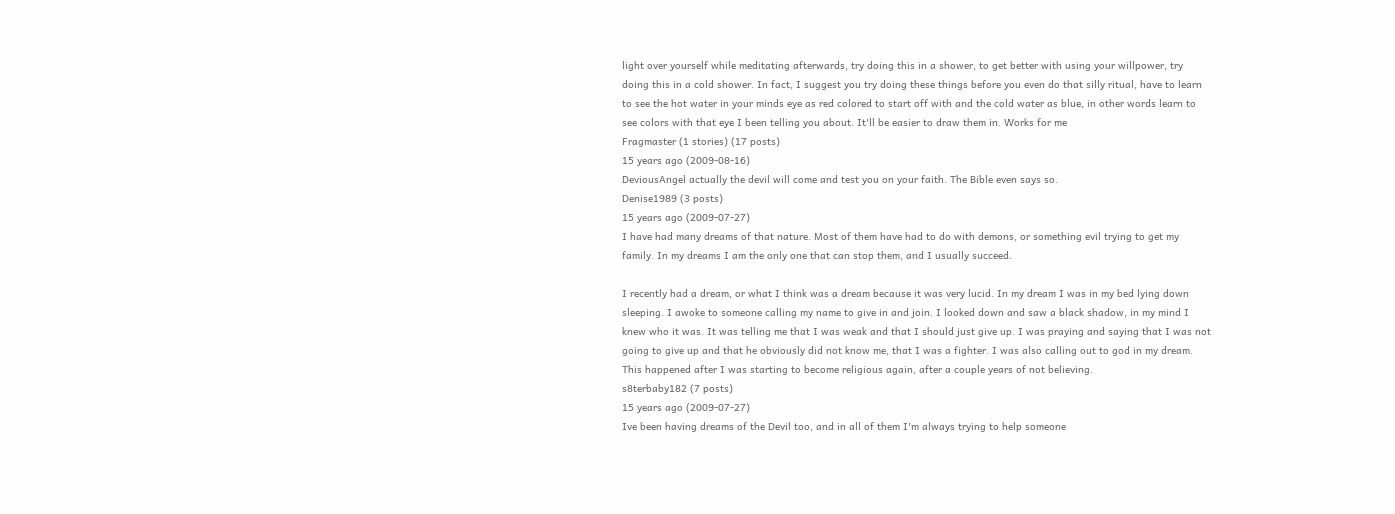light over yourself while meditating afterwards, try doing this in a shower, to get better with using your willpower, try doing this in a cold shower. In fact, I suggest you try doing these things before you even do that silly ritual, have to learn to see the hot water in your minds eye as red colored to start off with and the cold water as blue, in other words learn to see colors with that eye I been telling you about. It'll be easier to draw them in. Works for me
Fragmaster (1 stories) (17 posts)
15 years ago (2009-08-16)
DeviousAngel actually the devil will come and test you on your faith. The Bible even says so.
Denise1989 (3 posts)
15 years ago (2009-07-27)
I have had many dreams of that nature. Most of them have had to do with demons, or something evil trying to get my family. In my dreams I am the only one that can stop them, and I usually succeed.

I recently had a dream, or what I think was a dream because it was very lucid. In my dream I was in my bed lying down sleeping. I awoke to someone calling my name to give in and join. I looked down and saw a black shadow, in my mind I knew who it was. It was telling me that I was weak and that I should just give up. I was praying and saying that I was not going to give up and that he obviously did not know me, that I was a fighter. I was also calling out to god in my dream. This happened after I was starting to become religious again, after a couple years of not believing.
s8terbaby182 (7 posts)
15 years ago (2009-07-27)
Ive been having dreams of the Devil too, and in all of them I'm always trying to help someone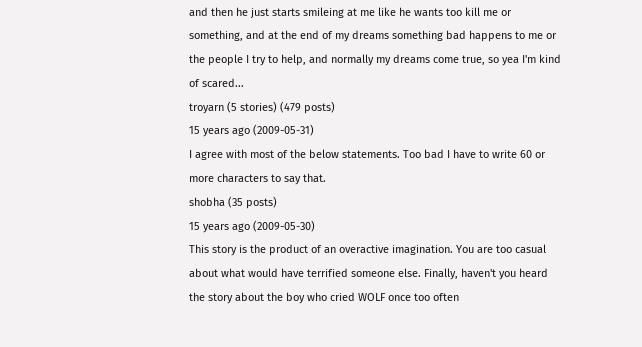and then he just starts smileing at me like he wants too kill me or something, and at the end of my dreams something bad happens to me or the people I try to help, and normally my dreams come true, so yea I'm kind of scared...
troyarn (5 stories) (479 posts)
15 years ago (2009-05-31)
I agree with most of the below statements. Too bad I have to write 60 or more characters to say that.
shobha (35 posts)
15 years ago (2009-05-30)
This story is the product of an overactive imagination. You are too casual about what would have terrified someone else. Finally, haven't you heard the story about the boy who cried WOLF once too often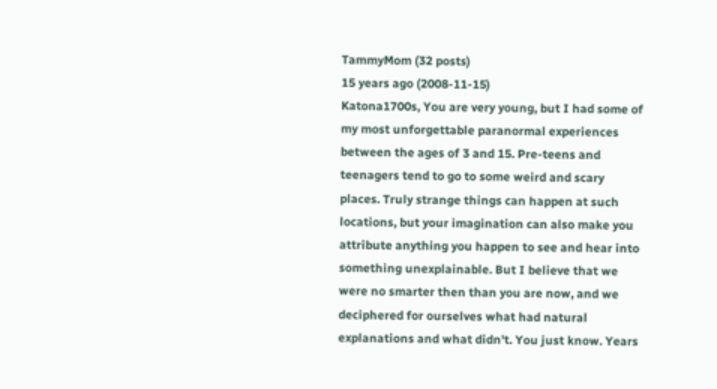TammyMom (32 posts)
15 years ago (2008-11-15)
Katona1700s, You are very young, but I had some of my most unforgettable paranormal experiences between the ages of 3 and 15. Pre-teens and teenagers tend to go to some weird and scary places. Truly strange things can happen at such locations, but your imagination can also make you attribute anything you happen to see and hear into something unexplainable. But I believe that we were no smarter then than you are now, and we deciphered for ourselves what had natural explanations and what didn't. You just know. Years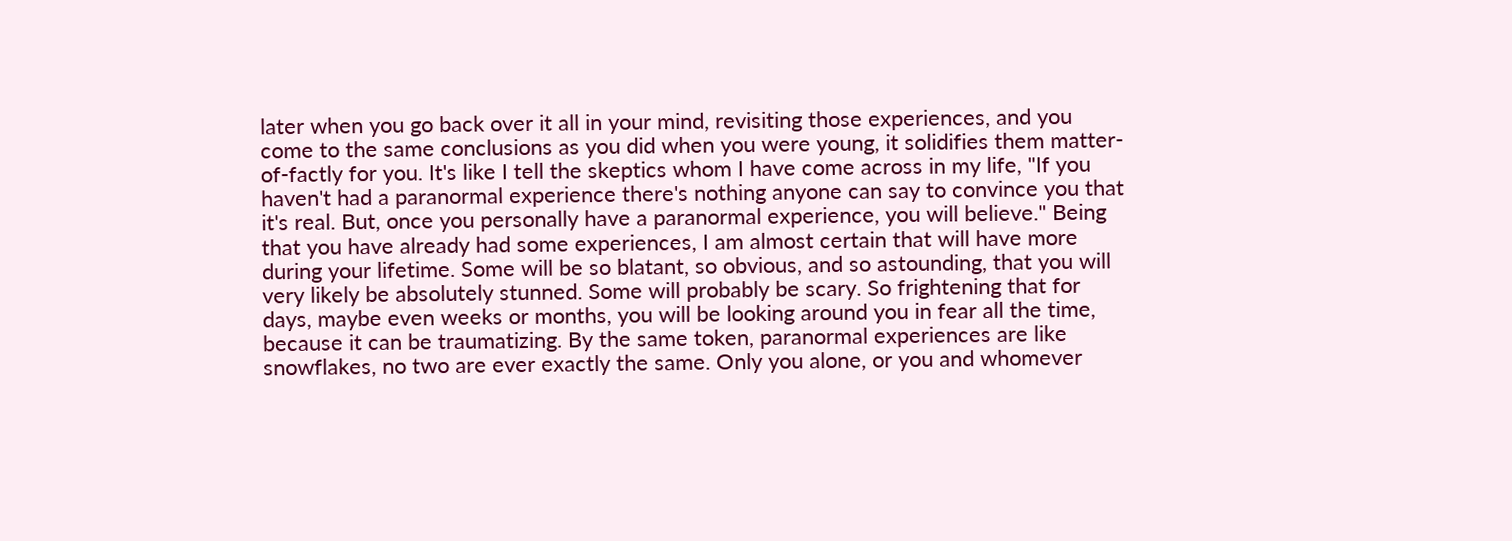later when you go back over it all in your mind, revisiting those experiences, and you come to the same conclusions as you did when you were young, it solidifies them matter-of-factly for you. It's like I tell the skeptics whom I have come across in my life, "If you haven't had a paranormal experience there's nothing anyone can say to convince you that it's real. But, once you personally have a paranormal experience, you will believe." Being that you have already had some experiences, I am almost certain that will have more during your lifetime. Some will be so blatant, so obvious, and so astounding, that you will very likely be absolutely stunned. Some will probably be scary. So frightening that for days, maybe even weeks or months, you will be looking around you in fear all the time, because it can be traumatizing. By the same token, paranormal experiences are like snowflakes, no two are ever exactly the same. Only you alone, or you and whomever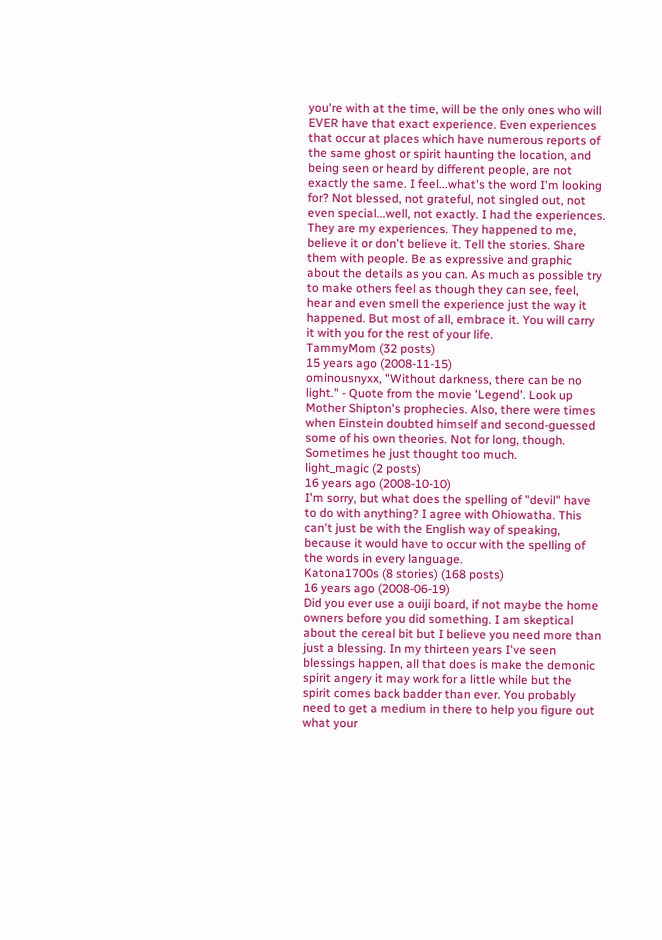you're with at the time, will be the only ones who will EVER have that exact experience. Even experiences that occur at places which have numerous reports of the same ghost or spirit haunting the location, and being seen or heard by different people, are not exactly the same. I feel...what's the word I'm looking for? Not blessed, not grateful, not singled out, not even special...well, not exactly. I had the experiences. They are my experiences. They happened to me, believe it or don't believe it. Tell the stories. Share them with people. Be as expressive and graphic about the details as you can. As much as possible try to make others feel as though they can see, feel, hear and even smell the experience just the way it happened. But most of all, embrace it. You will carry it with you for the rest of your life.
TammyMom (32 posts)
15 years ago (2008-11-15)
ominousnyxx, "Without darkness, there can be no light." - Quote from the movie 'Legend'. Look up Mother Shipton's prophecies. Also, there were times when Einstein doubted himself and second-guessed some of his own theories. Not for long, though. Sometimes he just thought too much.
light_magic (2 posts)
16 years ago (2008-10-10)
I'm sorry, but what does the spelling of "devil" have to do with anything? I agree with Ohiowatha. This can't just be with the English way of speaking, because it would have to occur with the spelling of the words in every language.
Katona1700s (8 stories) (168 posts)
16 years ago (2008-06-19)
Did you ever use a ouiji board, if not maybe the home owners before you did something. I am skeptical about the cereal bit but I believe you need more than just a blessing. In my thirteen years I've seen blessings happen, all that does is make the demonic spirit angery it may work for a little while but the spirit comes back badder than ever. You probably need to get a medium in there to help you figure out what your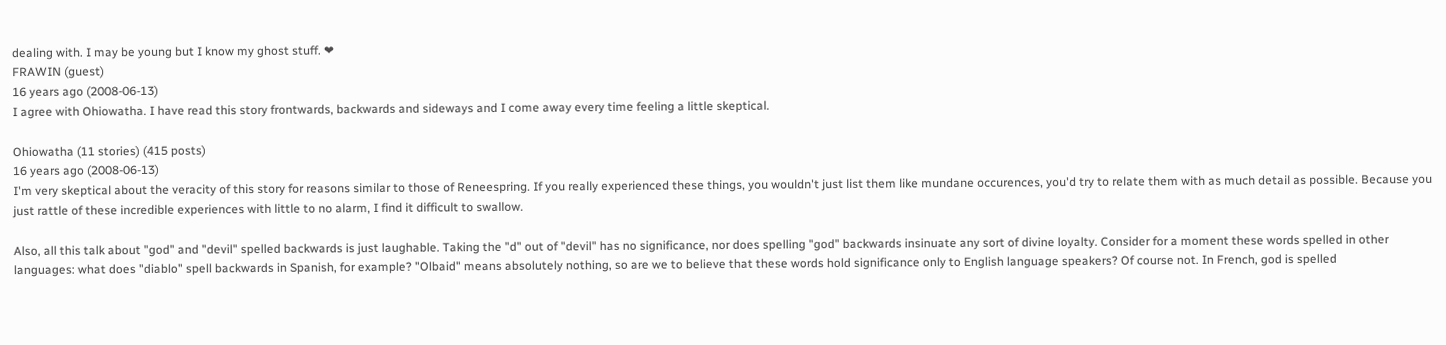dealing with. I may be young but I know my ghost stuff. ❤
FRAWIN (guest)
16 years ago (2008-06-13)
I agree with Ohiowatha. I have read this story frontwards, backwards and sideways and I come away every time feeling a little skeptical.

Ohiowatha (11 stories) (415 posts)
16 years ago (2008-06-13)
I'm very skeptical about the veracity of this story for reasons similar to those of Reneespring. If you really experienced these things, you wouldn't just list them like mundane occurences, you'd try to relate them with as much detail as possible. Because you just rattle of these incredible experiences with little to no alarm, I find it difficult to swallow.

Also, all this talk about "god" and "devil" spelled backwards is just laughable. Taking the "d" out of "devil" has no significance, nor does spelling "god" backwards insinuate any sort of divine loyalty. Consider for a moment these words spelled in other languages: what does "diablo" spell backwards in Spanish, for example? "Olbaid" means absolutely nothing, so are we to believe that these words hold significance only to English language speakers? Of course not. In French, god is spelled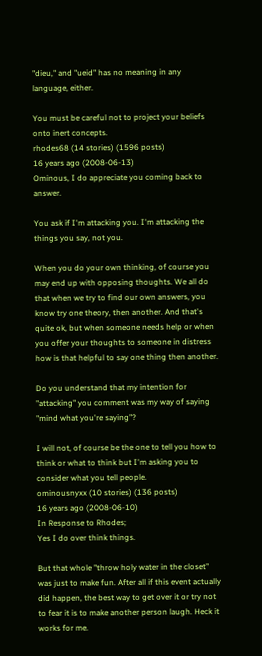"dieu," and "ueid" has no meaning in any language, either.

You must be careful not to project your beliefs onto inert concepts.
rhodes68 (14 stories) (1596 posts)
16 years ago (2008-06-13)
Ominous, I do appreciate you coming back to answer.

You ask if I'm attacking you. I'm attacking the things you say, not you.

When you do your own thinking, of course you may end up with opposing thoughts. We all do that when we try to find our own answers, you know try one theory, then another. And that's quite ok, but when someone needs help or when you offer your thoughts to someone in distress how is that helpful to say one thing then another.

Do you understand that my intention for "attacking" you comment was my way of saying "mind what you're saying"?

I will not, of course be the one to tell you how to think or what to think but I'm asking you to consider what you tell people.
ominousnyxx (10 stories) (136 posts)
16 years ago (2008-06-10)
In Response to Rhodes;
Yes I do over think things.

But that whole "throw holy water in the closet" was just to make fun. After all if this event actually did happen, the best way to get over it or try not to fear it is to make another person laugh. Heck it works for me.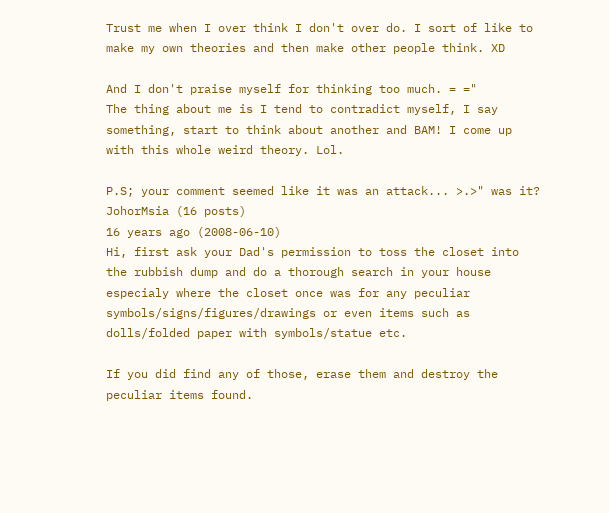Trust me when I over think I don't over do. I sort of like to make my own theories and then make other people think. XD

And I don't praise myself for thinking too much. = ="
The thing about me is I tend to contradict myself, I say something, start to think about another and BAM! I come up with this whole weird theory. Lol.

P.S; your comment seemed like it was an attack... >.>" was it?
JohorMsia (16 posts)
16 years ago (2008-06-10)
Hi, first ask your Dad's permission to toss the closet into the rubbish dump and do a thorough search in your house especialy where the closet once was for any peculiar symbols/signs/figures/drawings or even items such as dolls/folded paper with symbols/statue etc.

If you did find any of those, erase them and destroy the peculiar items found.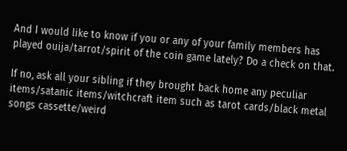And I would like to know if you or any of your family members has played ouija/tarrot/spirit of the coin game lately? Do a check on that.

If no, ask all your sibling if they brought back home any peculiar items/satanic items/witchcraft item such as tarot cards/black metal songs cassette/weird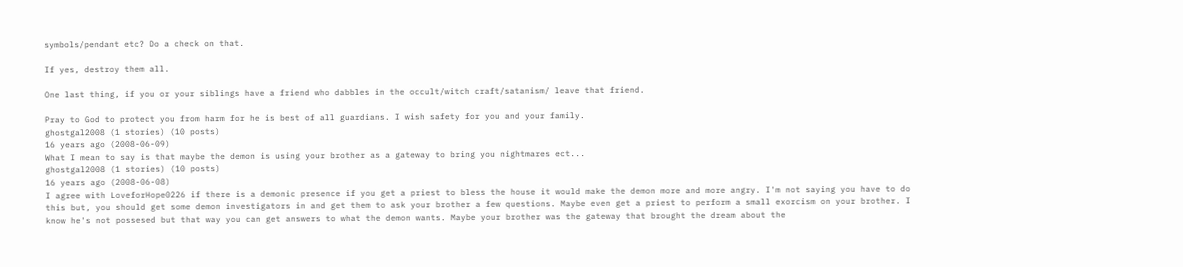symbols/pendant etc? Do a check on that.

If yes, destroy them all.

One last thing, if you or your siblings have a friend who dabbles in the occult/witch craft/satanism/ leave that friend.

Pray to God to protect you from harm for he is best of all guardians. I wish safety for you and your family.
ghostgal2008 (1 stories) (10 posts)
16 years ago (2008-06-09)
What I mean to say is that maybe the demon is using your brother as a gateway to bring you nightmares ect...
ghostgal2008 (1 stories) (10 posts)
16 years ago (2008-06-08)
I agree with LoveforHope0226 if there is a demonic presence if you get a priest to bless the house it would make the demon more and more angry. I'm not saying you have to do this but, you should get some demon investigators in and get them to ask your brother a few questions. Maybe even get a priest to perform a small exorcism on your brother. I know he's not possesed but that way you can get answers to what the demon wants. Maybe your brother was the gateway that brought the dream about the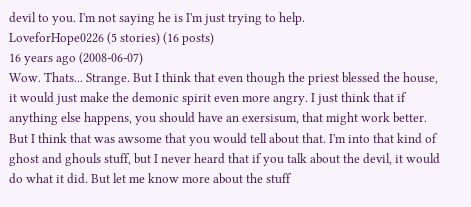devil to you. I'm not saying he is I'm just trying to help.
LoveforHope0226 (5 stories) (16 posts)
16 years ago (2008-06-07)
Wow. Thats... Strange. But I think that even though the priest blessed the house, it would just make the demonic spirit even more angry. I just think that if anything else happens, you should have an exersisum, that might work better. But I think that was awsome that you would tell about that. I'm into that kind of ghost and ghouls stuff, but I never heard that if you talk about the devil, it would do what it did. But let me know more about the stuff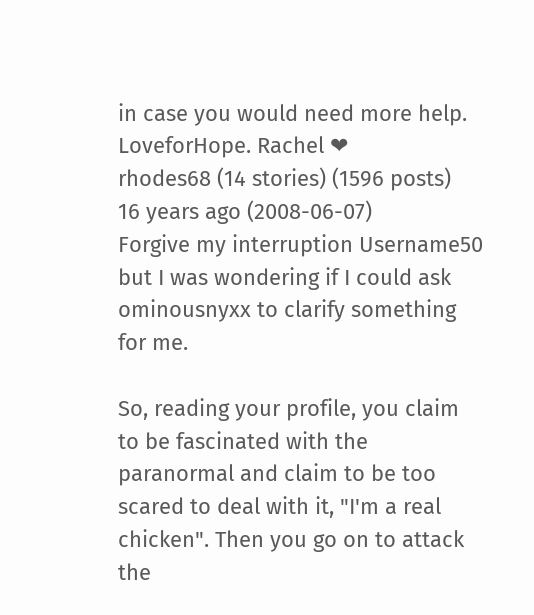in case you would need more help. LoveforHope. Rachel ❤
rhodes68 (14 stories) (1596 posts)
16 years ago (2008-06-07)
Forgive my interruption Username50 but I was wondering if I could ask ominousnyxx to clarify something for me.

So, reading your profile, you claim to be fascinated with the paranormal and claim to be too scared to deal with it, "I'm a real chicken". Then you go on to attack the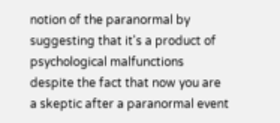notion of the paranormal by suggesting that it's a product of psychological malfunctions despite the fact that now you are a skeptic after a paranormal event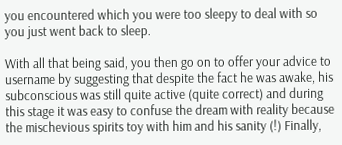you encountered which you were too sleepy to deal with so you just went back to sleep.

With all that being said, you then go on to offer your advice to username by suggesting that despite the fact he was awake, his subconscious was still quite active (quite correct) and during this stage it was easy to confuse the dream with reality because the mischevious spirits toy with him and his sanity (!) Finally,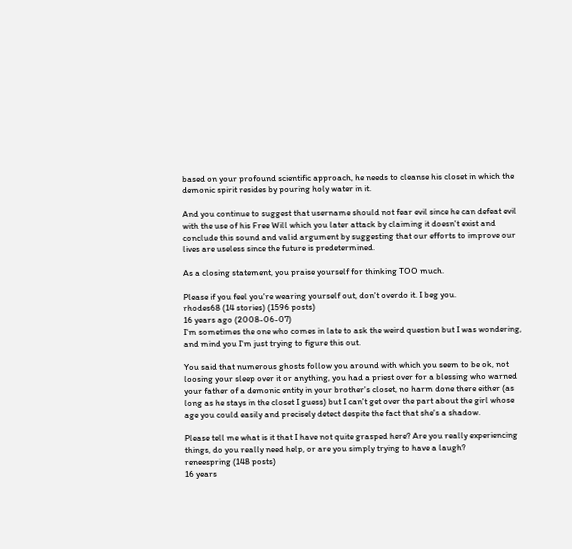based on your profound scientific approach, he needs to cleanse his closet in which the demonic spirit resides by pouring holy water in it.

And you continue to suggest that username should not fear evil since he can defeat evil with the use of his Free Will which you later attack by claiming it doesn't exist and conclude this sound and valid argument by suggesting that our efforts to improve our lives are useless since the future is predetermined.

As a closing statement, you praise yourself for thinking TOO much.

Please if you feel you're wearing yourself out, don't overdo it. I beg you.
rhodes68 (14 stories) (1596 posts)
16 years ago (2008-06-07)
I'm sometimes the one who comes in late to ask the weird question but I was wondering, and mind you I'm just trying to figure this out.

You said that numerous ghosts follow you around with which you seem to be ok, not loosing your sleep over it or anything, you had a priest over for a blessing who warned your father of a demonic entity in your brother's closet, no harm done there either (as long as he stays in the closet I guess) but I can't get over the part about the girl whose age you could easily and precisely detect despite the fact that she's a shadow.

Please tell me what is it that I have not quite grasped here? Are you really experiencing things, do you really need help, or are you simply trying to have a laugh?
reneespring (148 posts)
16 years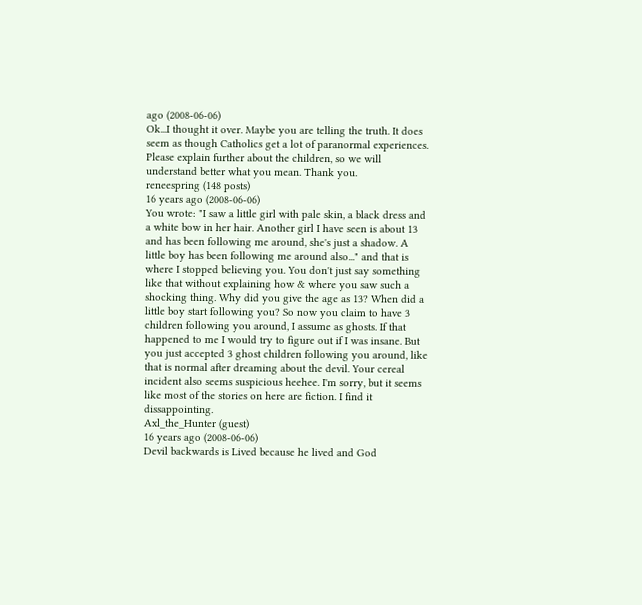ago (2008-06-06)
Ok...I thought it over. Maybe you are telling the truth. It does seem as though Catholics get a lot of paranormal experiences. Please explain further about the children, so we will understand better what you mean. Thank you.
reneespring (148 posts)
16 years ago (2008-06-06)
You wrote: "I saw a little girl with pale skin, a black dress and a white bow in her hair. Another girl I have seen is about 13 and has been following me around, she's just a shadow. A little boy has been following me around also..." and that is where I stopped believing you. You don't just say something like that without explaining how & where you saw such a shocking thing. Why did you give the age as 13? When did a little boy start following you? So now you claim to have 3 children following you around, I assume as ghosts. If that happened to me I would try to figure out if I was insane. But you just accepted 3 ghost children following you around, like that is normal after dreaming about the devil. Your cereal incident also seems suspicious heehee. I'm sorry, but it seems like most of the stories on here are fiction. I find it dissappointing.
Axl_the_Hunter (guest)
16 years ago (2008-06-06)
Devil backwards is Lived because he lived and God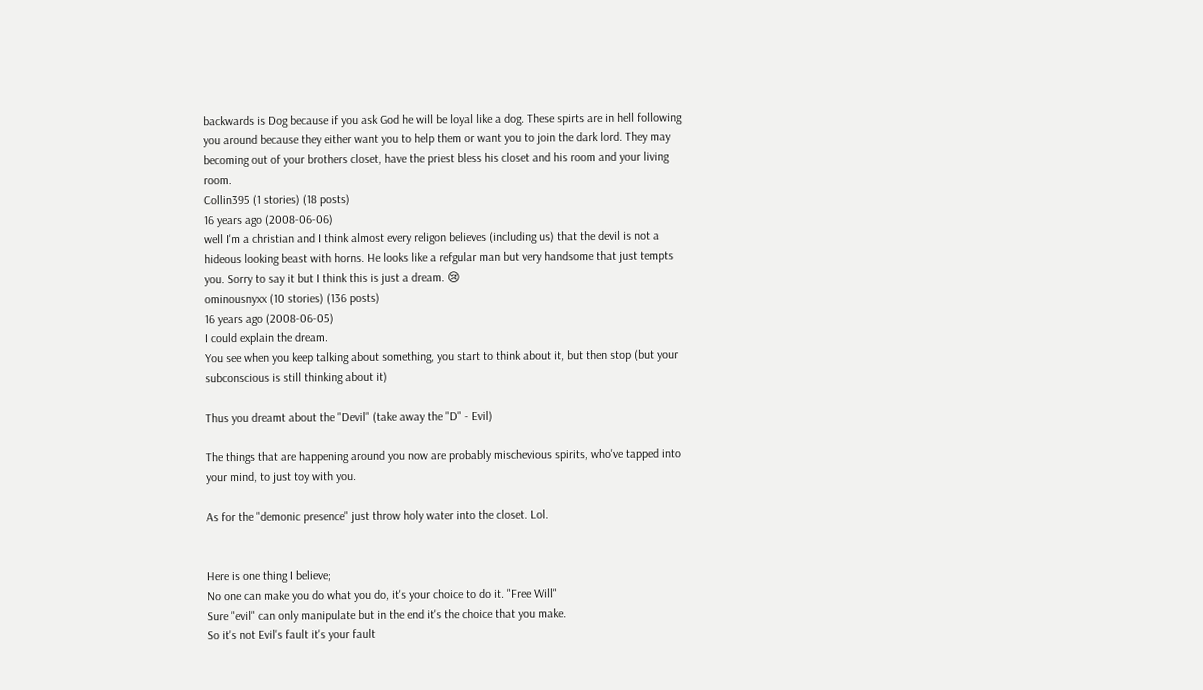backwards is Dog because if you ask God he will be loyal like a dog. These spirts are in hell following you around because they either want you to help them or want you to join the dark lord. They may becoming out of your brothers closet, have the priest bless his closet and his room and your living room.
Collin395 (1 stories) (18 posts)
16 years ago (2008-06-06)
well I'm a christian and I think almost every religon believes (including us) that the devil is not a hideous looking beast with horns. He looks like a refgular man but very handsome that just tempts you. Sorry to say it but I think this is just a dream. 😢
ominousnyxx (10 stories) (136 posts)
16 years ago (2008-06-05)
I could explain the dream.
You see when you keep talking about something, you start to think about it, but then stop (but your subconscious is still thinking about it)

Thus you dreamt about the "Devil" (take away the "D" - Evil)

The things that are happening around you now are probably mischevious spirits, who've tapped into your mind, to just toy with you.

As for the "demonic presence" just throw holy water into the closet. Lol.


Here is one thing I believe;
No one can make you do what you do, it's your choice to do it. "Free Will"
Sure "evil" can only manipulate but in the end it's the choice that you make.
So it's not Evil's fault it's your fault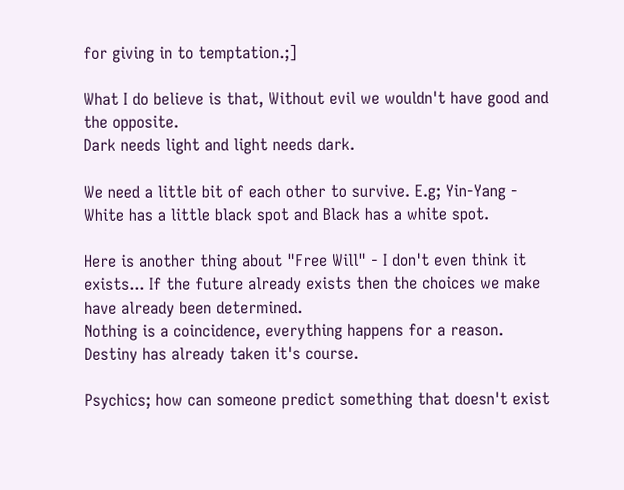for giving in to temptation.;]

What I do believe is that, Without evil we wouldn't have good and the opposite.
Dark needs light and light needs dark.

We need a little bit of each other to survive. E.g; Yin-Yang - White has a little black spot and Black has a white spot.

Here is another thing about "Free Will" - I don't even think it exists... If the future already exists then the choices we make have already been determined.
Nothing is a coincidence, everything happens for a reason. Destiny has already taken it's course.

Psychics; how can someone predict something that doesn't exist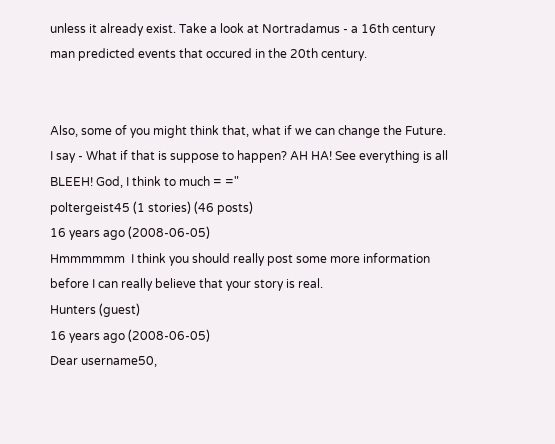unless it already exist. Take a look at Nortradamus - a 16th century man predicted events that occured in the 20th century.


Also, some of you might think that, what if we can change the Future. I say - What if that is suppose to happen? AH HA! See everything is all BLEEH! God, I think to much = ="
poltergeist45 (1 stories) (46 posts)
16 years ago (2008-06-05)
Hmmmmmm  I think you should really post some more information before I can really believe that your story is real.
Hunters (guest)
16 years ago (2008-06-05)
Dear username50,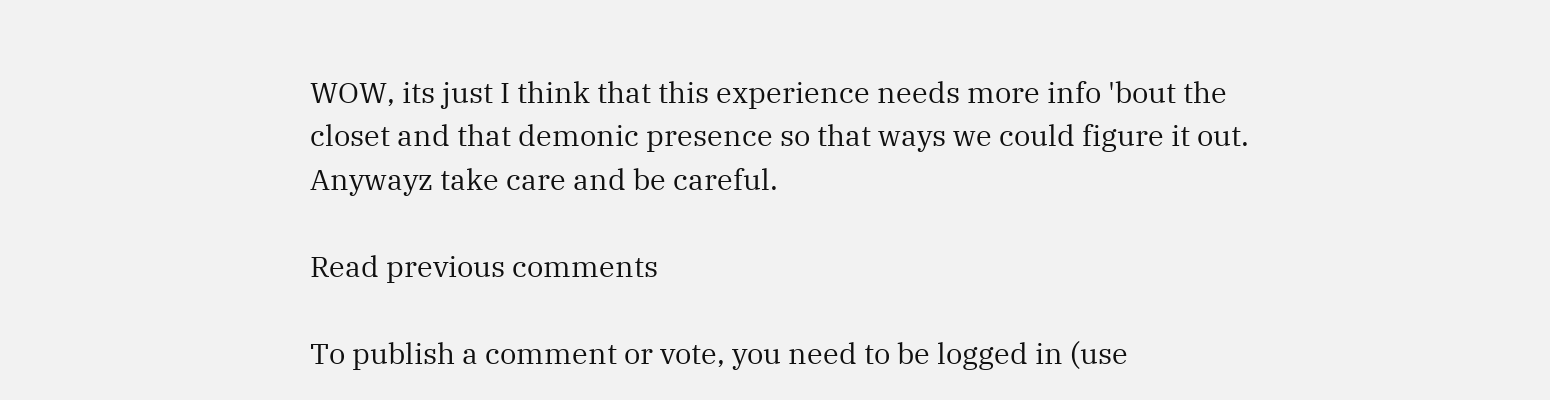WOW, its just I think that this experience needs more info 'bout the closet and that demonic presence so that ways we could figure it out. Anywayz take care and be careful.

Read previous comments

To publish a comment or vote, you need to be logged in (use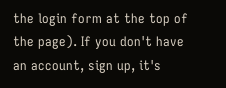the login form at the top of the page). If you don't have an account, sign up, it's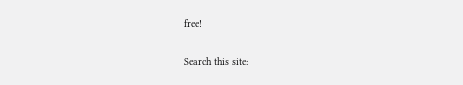free!

Search this site: